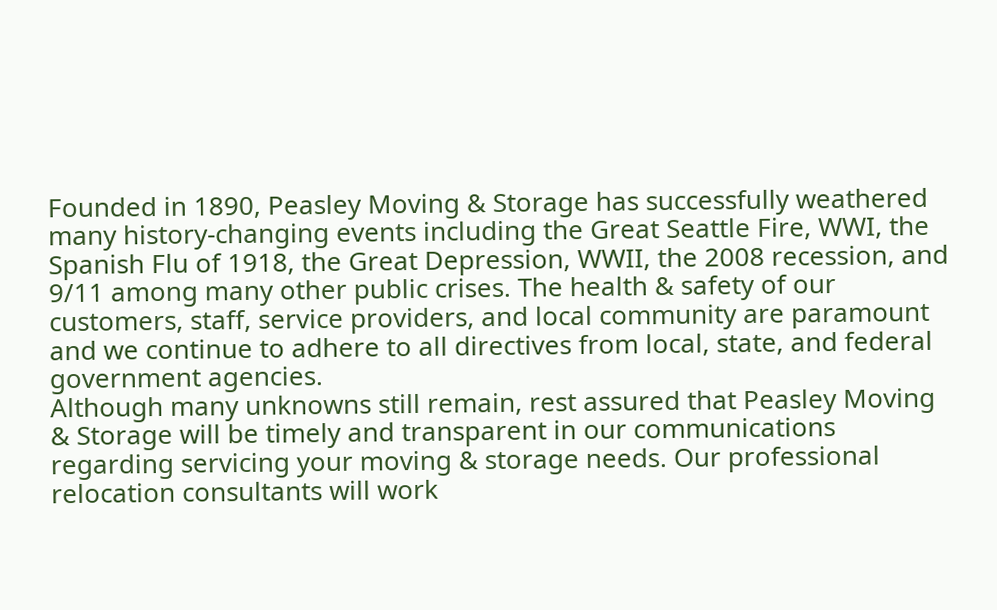Founded in 1890, Peasley Moving & Storage has successfully weathered many history-changing events including the Great Seattle Fire, WWI, the Spanish Flu of 1918, the Great Depression, WWII, the 2008 recession, and 9/11 among many other public crises. The health & safety of our customers, staff, service providers, and local community are paramount and we continue to adhere to all directives from local, state, and federal government agencies.
Although many unknowns still remain, rest assured that Peasley Moving & Storage will be timely and transparent in our communications regarding servicing your moving & storage needs. Our professional relocation consultants will work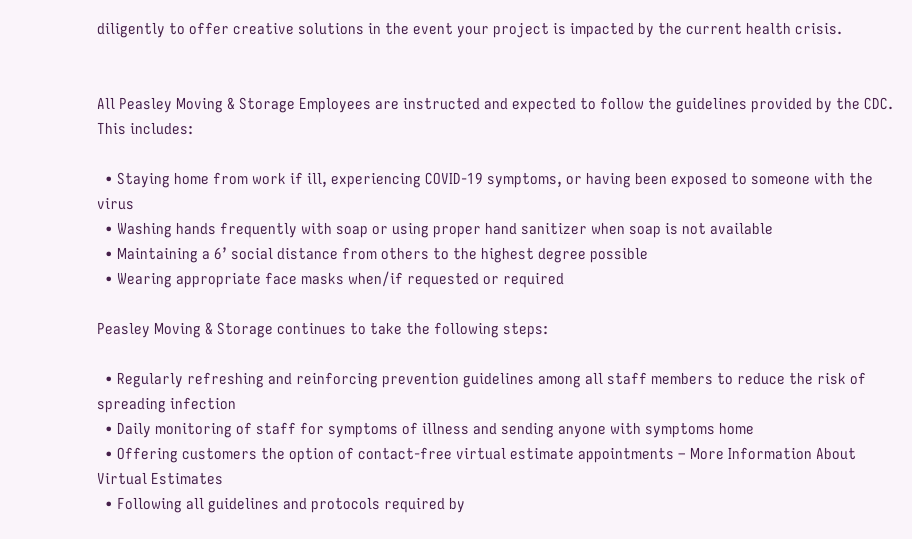diligently to offer creative solutions in the event your project is impacted by the current health crisis.


All Peasley Moving & Storage Employees are instructed and expected to follow the guidelines provided by the CDC. This includes:

  • Staying home from work if ill, experiencing COVID-19 symptoms, or having been exposed to someone with the virus
  • Washing hands frequently with soap or using proper hand sanitizer when soap is not available
  • Maintaining a 6’ social distance from others to the highest degree possible
  • Wearing appropriate face masks when/if requested or required

Peasley Moving & Storage continues to take the following steps:

  • Regularly refreshing and reinforcing prevention guidelines among all staff members to reduce the risk of spreading infection
  • Daily monitoring of staff for symptoms of illness and sending anyone with symptoms home
  • Offering customers the option of contact-free virtual estimate appointments – More Information About Virtual Estimates
  • Following all guidelines and protocols required by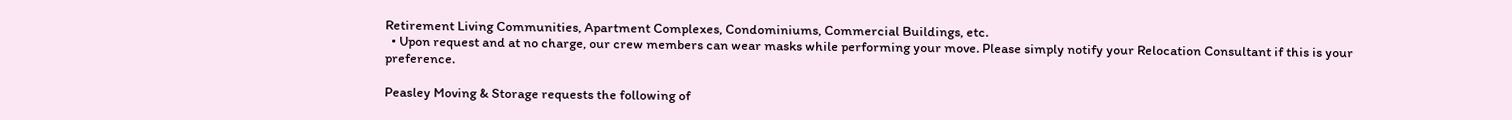Retirement Living Communities, Apartment Complexes, Condominiums, Commercial Buildings, etc.
  • Upon request and at no charge, our crew members can wear masks while performing your move. Please simply notify your Relocation Consultant if this is your preference.

Peasley Moving & Storage requests the following of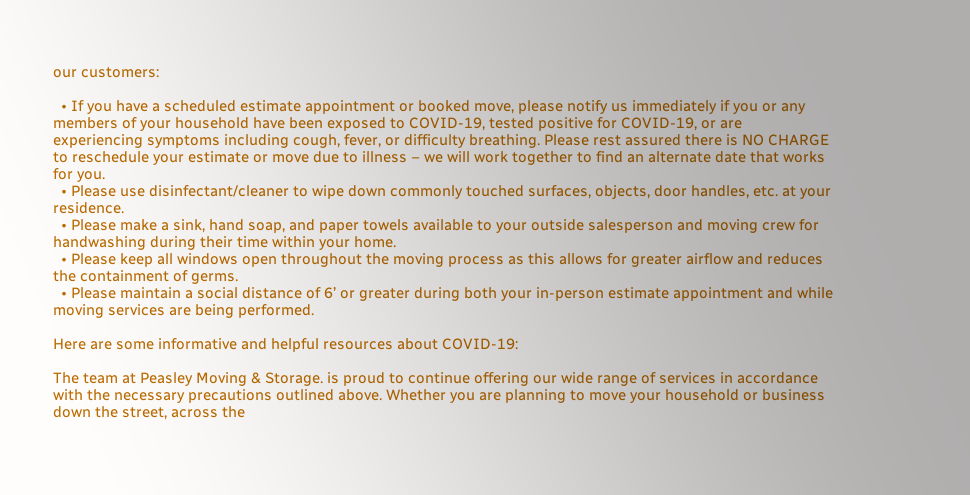our customers:

  • If you have a scheduled estimate appointment or booked move, please notify us immediately if you or any members of your household have been exposed to COVID-19, tested positive for COVID-19, or are experiencing symptoms including cough, fever, or difficulty breathing. Please rest assured there is NO CHARGE to reschedule your estimate or move due to illness – we will work together to find an alternate date that works for you.
  • Please use disinfectant/cleaner to wipe down commonly touched surfaces, objects, door handles, etc. at your residence.
  • Please make a sink, hand soap, and paper towels available to your outside salesperson and moving crew for handwashing during their time within your home.
  • Please keep all windows open throughout the moving process as this allows for greater airflow and reduces the containment of germs.
  • Please maintain a social distance of 6’ or greater during both your in-person estimate appointment and while moving services are being performed.

Here are some informative and helpful resources about COVID-19:

The team at Peasley Moving & Storage. is proud to continue offering our wide range of services in accordance with the necessary precautions outlined above. Whether you are planning to move your household or business down the street, across the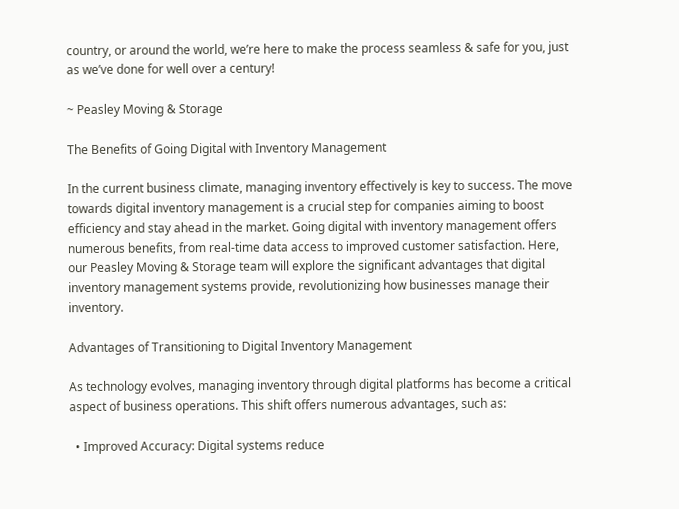country, or around the world, we’re here to make the process seamless & safe for you, just as we’ve done for well over a century!

~ Peasley Moving & Storage

The Benefits of Going Digital with Inventory Management

In the current business climate, managing inventory effectively is key to success. The move towards digital inventory management is a crucial step for companies aiming to boost efficiency and stay ahead in the market. Going digital with inventory management offers numerous benefits, from real-time data access to improved customer satisfaction. Here, our Peasley Moving & Storage team will explore the significant advantages that digital inventory management systems provide, revolutionizing how businesses manage their inventory.

Advantages of Transitioning to Digital Inventory Management

As technology evolves, managing inventory through digital platforms has become a critical aspect of business operations. This shift offers numerous advantages, such as:

  • Improved Accuracy: Digital systems reduce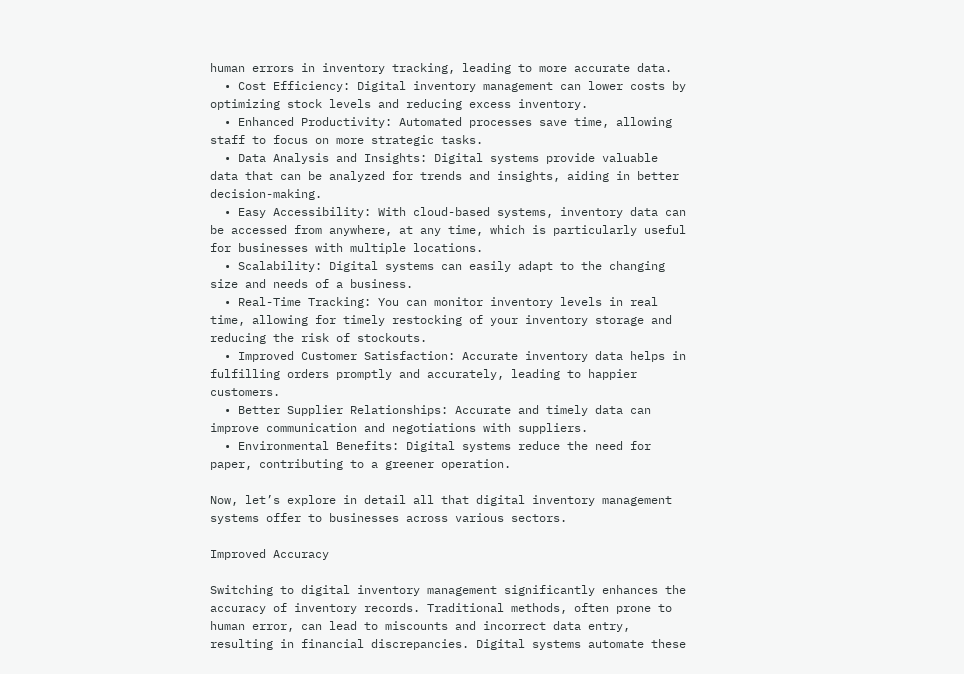human errors in inventory tracking, leading to more accurate data.
  • Cost Efficiency: Digital inventory management can lower costs by optimizing stock levels and reducing excess inventory.
  • Enhanced Productivity: Automated processes save time, allowing staff to focus on more strategic tasks.
  • Data Analysis and Insights: Digital systems provide valuable data that can be analyzed for trends and insights, aiding in better decision-making.
  • Easy Accessibility: With cloud-based systems, inventory data can be accessed from anywhere, at any time, which is particularly useful for businesses with multiple locations.
  • Scalability: Digital systems can easily adapt to the changing size and needs of a business.
  • Real-Time Tracking: You can monitor inventory levels in real time, allowing for timely restocking of your inventory storage and reducing the risk of stockouts.
  • Improved Customer Satisfaction: Accurate inventory data helps in fulfilling orders promptly and accurately, leading to happier customers.
  • Better Supplier Relationships: Accurate and timely data can improve communication and negotiations with suppliers.
  • Environmental Benefits: Digital systems reduce the need for paper, contributing to a greener operation.

Now, let’s explore in detail all that digital inventory management systems offer to businesses across various sectors.

Improved Accuracy

Switching to digital inventory management significantly enhances the accuracy of inventory records. Traditional methods, often prone to human error, can lead to miscounts and incorrect data entry, resulting in financial discrepancies. Digital systems automate these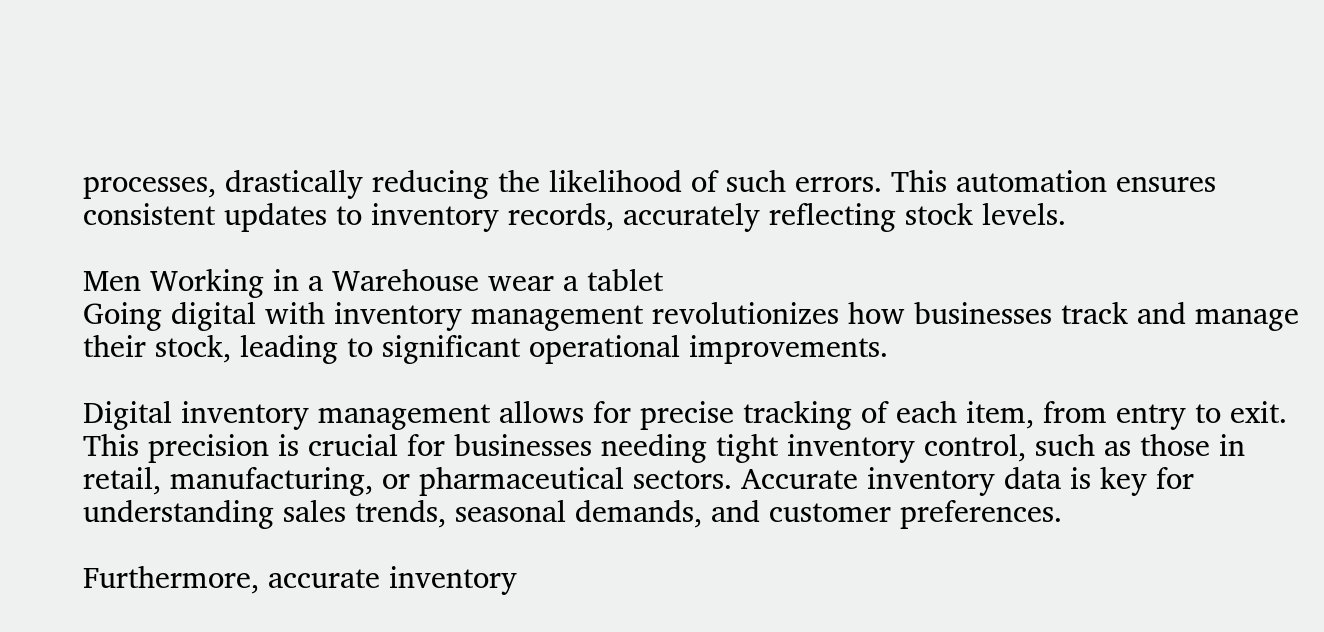processes, drastically reducing the likelihood of such errors. This automation ensures consistent updates to inventory records, accurately reflecting stock levels.

Men Working in a Warehouse wear a tablet
Going digital with inventory management revolutionizes how businesses track and manage their stock, leading to significant operational improvements.

Digital inventory management allows for precise tracking of each item, from entry to exit. This precision is crucial for businesses needing tight inventory control, such as those in retail, manufacturing, or pharmaceutical sectors. Accurate inventory data is key for understanding sales trends, seasonal demands, and customer preferences.

Furthermore, accurate inventory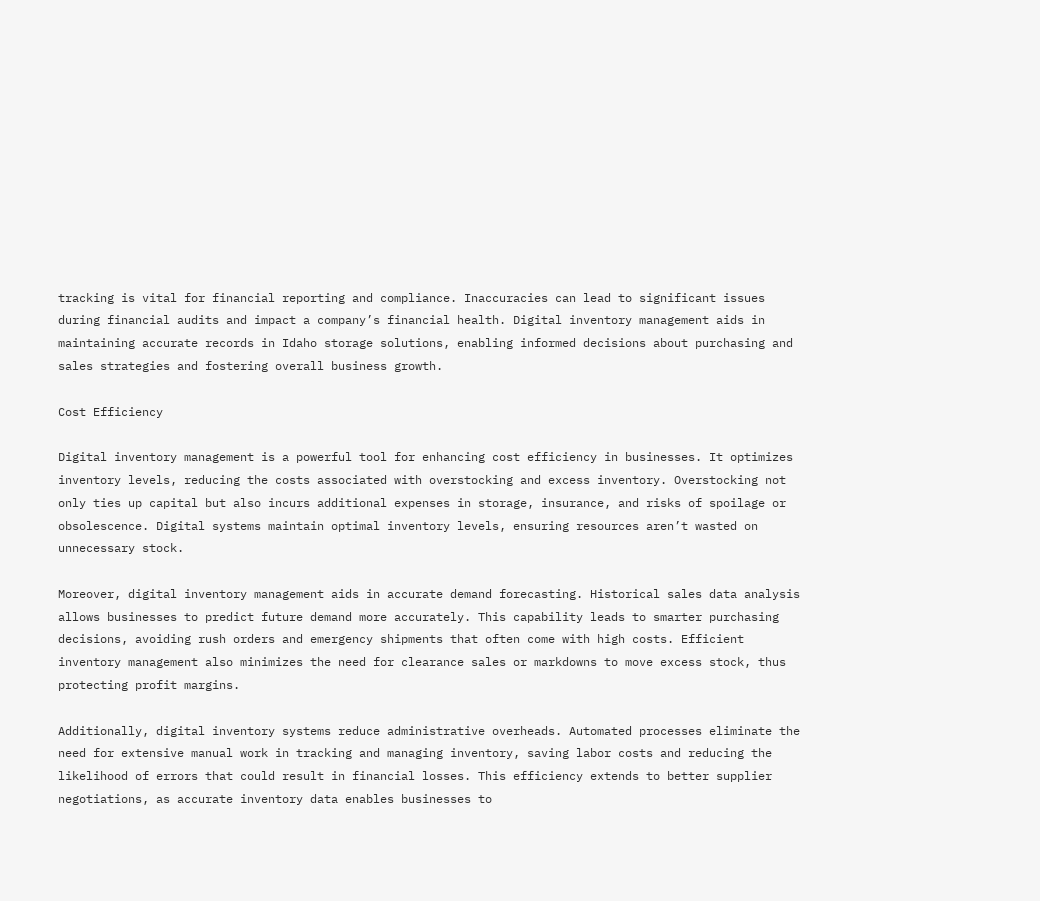tracking is vital for financial reporting and compliance. Inaccuracies can lead to significant issues during financial audits and impact a company’s financial health. Digital inventory management aids in maintaining accurate records in Idaho storage solutions, enabling informed decisions about purchasing and sales strategies and fostering overall business growth.

Cost Efficiency

Digital inventory management is a powerful tool for enhancing cost efficiency in businesses. It optimizes inventory levels, reducing the costs associated with overstocking and excess inventory. Overstocking not only ties up capital but also incurs additional expenses in storage, insurance, and risks of spoilage or obsolescence. Digital systems maintain optimal inventory levels, ensuring resources aren’t wasted on unnecessary stock.

Moreover, digital inventory management aids in accurate demand forecasting. Historical sales data analysis allows businesses to predict future demand more accurately. This capability leads to smarter purchasing decisions, avoiding rush orders and emergency shipments that often come with high costs. Efficient inventory management also minimizes the need for clearance sales or markdowns to move excess stock, thus protecting profit margins.

Additionally, digital inventory systems reduce administrative overheads. Automated processes eliminate the need for extensive manual work in tracking and managing inventory, saving labor costs and reducing the likelihood of errors that could result in financial losses. This efficiency extends to better supplier negotiations, as accurate inventory data enables businesses to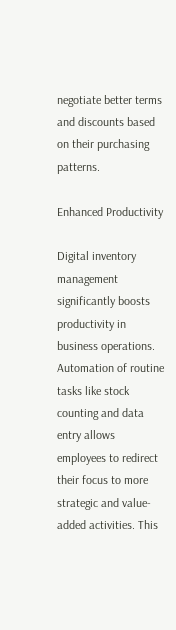negotiate better terms and discounts based on their purchasing patterns.

Enhanced Productivity

Digital inventory management significantly boosts productivity in business operations. Automation of routine tasks like stock counting and data entry allows employees to redirect their focus to more strategic and value-added activities. This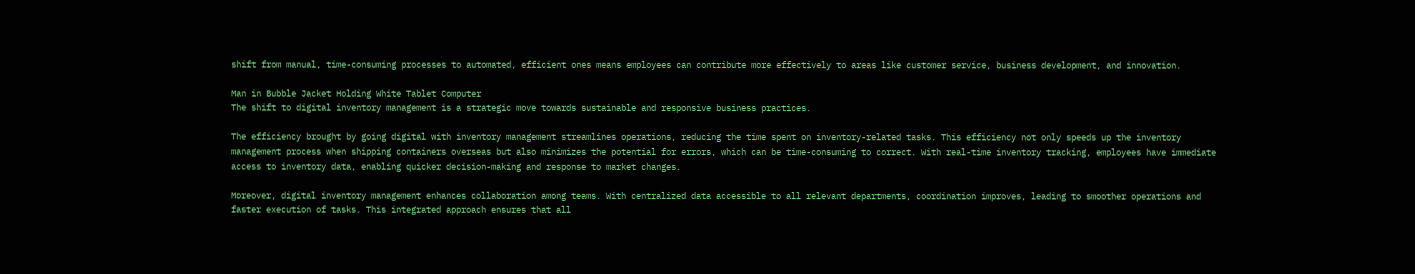shift from manual, time-consuming processes to automated, efficient ones means employees can contribute more effectively to areas like customer service, business development, and innovation.

Man in Bubble Jacket Holding White Tablet Computer
The shift to digital inventory management is a strategic move towards sustainable and responsive business practices.

The efficiency brought by going digital with inventory management streamlines operations, reducing the time spent on inventory-related tasks. This efficiency not only speeds up the inventory management process when shipping containers overseas but also minimizes the potential for errors, which can be time-consuming to correct. With real-time inventory tracking, employees have immediate access to inventory data, enabling quicker decision-making and response to market changes.

Moreover, digital inventory management enhances collaboration among teams. With centralized data accessible to all relevant departments, coordination improves, leading to smoother operations and faster execution of tasks. This integrated approach ensures that all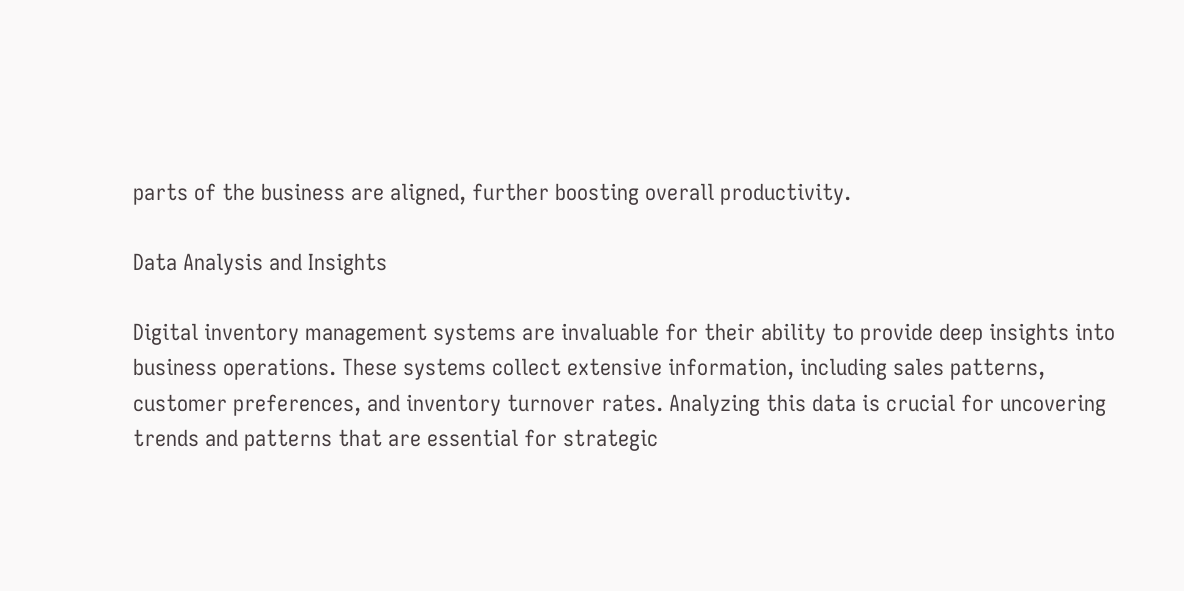parts of the business are aligned, further boosting overall productivity.

Data Analysis and Insights

Digital inventory management systems are invaluable for their ability to provide deep insights into business operations. These systems collect extensive information, including sales patterns, customer preferences, and inventory turnover rates. Analyzing this data is crucial for uncovering trends and patterns that are essential for strategic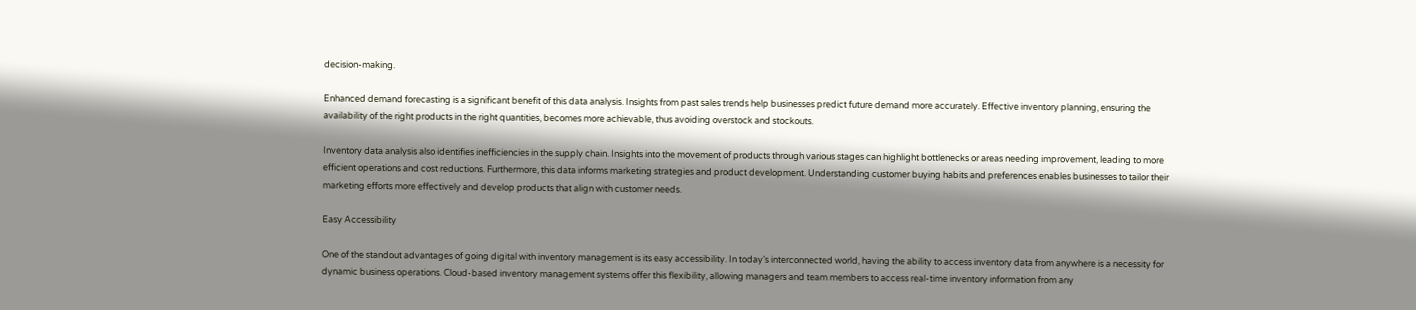decision-making.

Enhanced demand forecasting is a significant benefit of this data analysis. Insights from past sales trends help businesses predict future demand more accurately. Effective inventory planning, ensuring the availability of the right products in the right quantities, becomes more achievable, thus avoiding overstock and stockouts.

Inventory data analysis also identifies inefficiencies in the supply chain. Insights into the movement of products through various stages can highlight bottlenecks or areas needing improvement, leading to more efficient operations and cost reductions. Furthermore, this data informs marketing strategies and product development. Understanding customer buying habits and preferences enables businesses to tailor their marketing efforts more effectively and develop products that align with customer needs.

Easy Accessibility

One of the standout advantages of going digital with inventory management is its easy accessibility. In today’s interconnected world, having the ability to access inventory data from anywhere is a necessity for dynamic business operations. Cloud-based inventory management systems offer this flexibility, allowing managers and team members to access real-time inventory information from any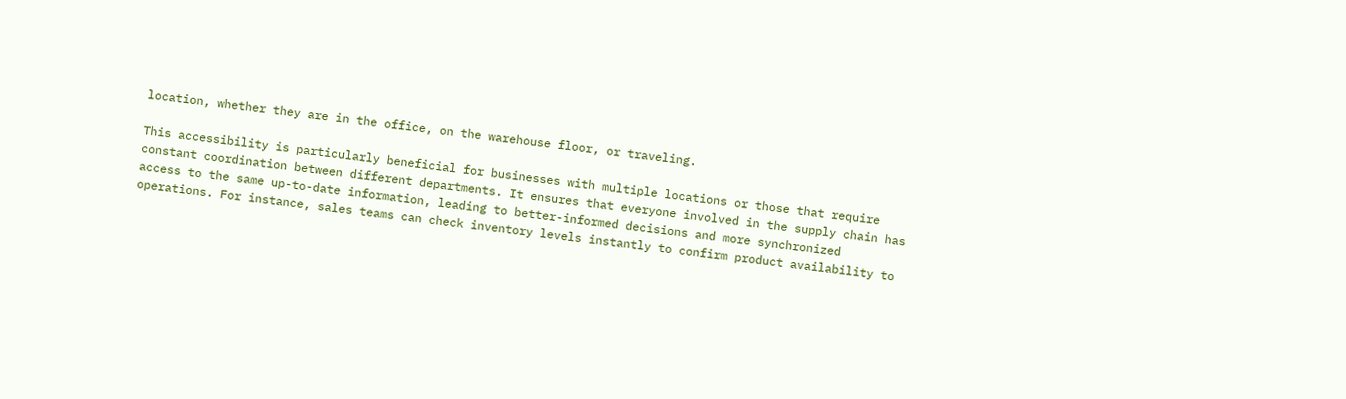location, whether they are in the office, on the warehouse floor, or traveling.

This accessibility is particularly beneficial for businesses with multiple locations or those that require constant coordination between different departments. It ensures that everyone involved in the supply chain has access to the same up-to-date information, leading to better-informed decisions and more synchronized operations. For instance, sales teams can check inventory levels instantly to confirm product availability to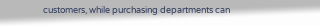customers, while purchasing departments can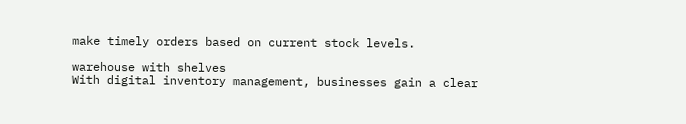make timely orders based on current stock levels.

warehouse with shelves
With digital inventory management, businesses gain a clear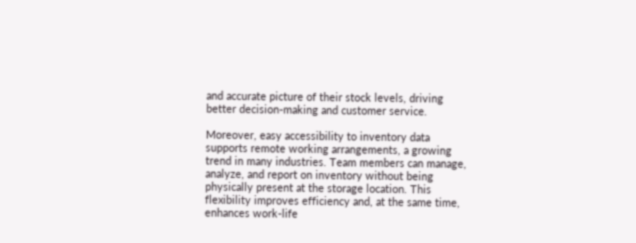and accurate picture of their stock levels, driving better decision-making and customer service.

Moreover, easy accessibility to inventory data supports remote working arrangements, a growing trend in many industries. Team members can manage, analyze, and report on inventory without being physically present at the storage location. This flexibility improves efficiency and, at the same time, enhances work-life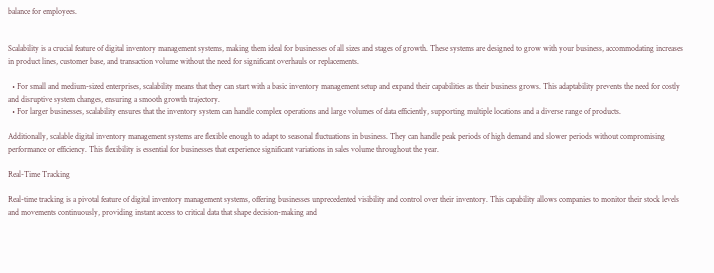balance for employees.


Scalability is a crucial feature of digital inventory management systems, making them ideal for businesses of all sizes and stages of growth. These systems are designed to grow with your business, accommodating increases in product lines, customer base, and transaction volume without the need for significant overhauls or replacements.

  • For small and medium-sized enterprises, scalability means that they can start with a basic inventory management setup and expand their capabilities as their business grows. This adaptability prevents the need for costly and disruptive system changes, ensuring a smooth growth trajectory.
  • For larger businesses, scalability ensures that the inventory system can handle complex operations and large volumes of data efficiently, supporting multiple locations and a diverse range of products.

Additionally, scalable digital inventory management systems are flexible enough to adapt to seasonal fluctuations in business. They can handle peak periods of high demand and slower periods without compromising performance or efficiency. This flexibility is essential for businesses that experience significant variations in sales volume throughout the year.

Real-Time Tracking

Real-time tracking is a pivotal feature of digital inventory management systems, offering businesses unprecedented visibility and control over their inventory. This capability allows companies to monitor their stock levels and movements continuously, providing instant access to critical data that shape decision-making and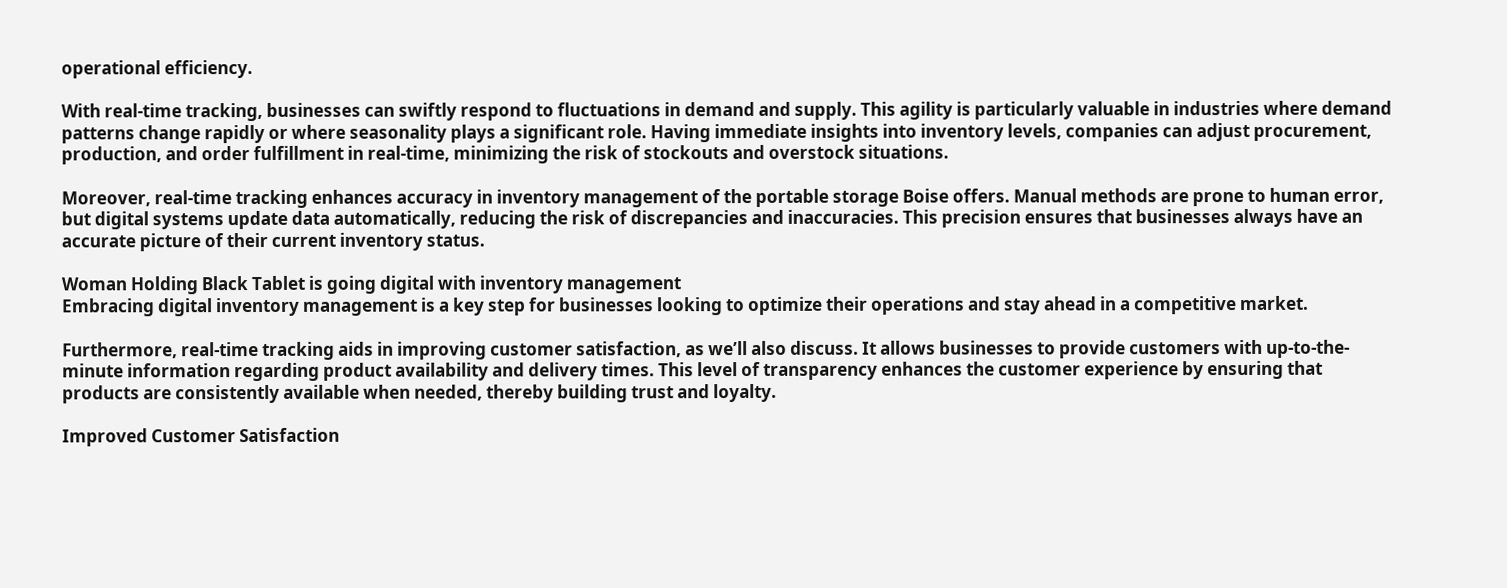operational efficiency.

With real-time tracking, businesses can swiftly respond to fluctuations in demand and supply. This agility is particularly valuable in industries where demand patterns change rapidly or where seasonality plays a significant role. Having immediate insights into inventory levels, companies can adjust procurement, production, and order fulfillment in real-time, minimizing the risk of stockouts and overstock situations.

Moreover, real-time tracking enhances accuracy in inventory management of the portable storage Boise offers. Manual methods are prone to human error, but digital systems update data automatically, reducing the risk of discrepancies and inaccuracies. This precision ensures that businesses always have an accurate picture of their current inventory status.

Woman Holding Black Tablet is going digital with inventory management
Embracing digital inventory management is a key step for businesses looking to optimize their operations and stay ahead in a competitive market.

Furthermore, real-time tracking aids in improving customer satisfaction, as we’ll also discuss. It allows businesses to provide customers with up-to-the-minute information regarding product availability and delivery times. This level of transparency enhances the customer experience by ensuring that products are consistently available when needed, thereby building trust and loyalty.

Improved Customer Satisfaction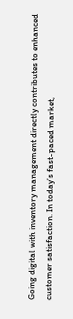Going digital with inventory management directly contributes to enhanced customer satisfaction. In today’s fast-paced market,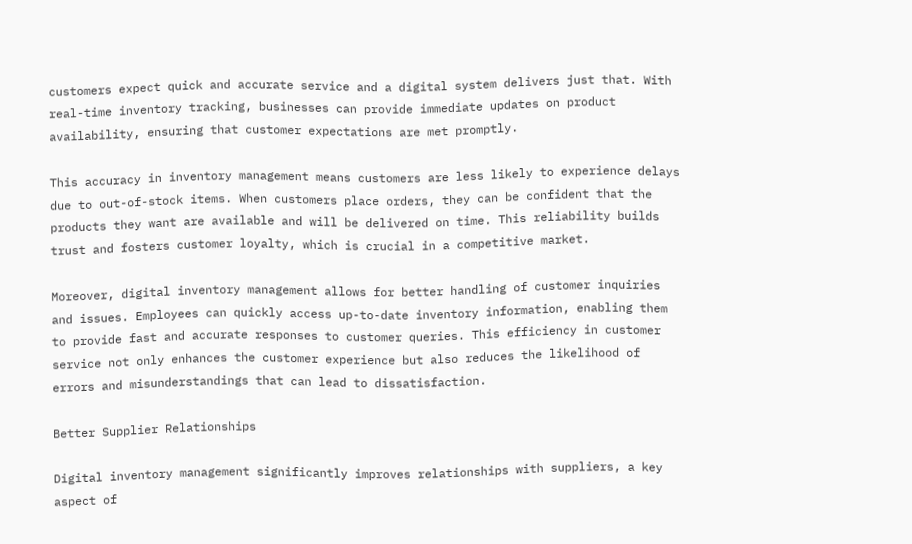customers expect quick and accurate service and a digital system delivers just that. With real-time inventory tracking, businesses can provide immediate updates on product availability, ensuring that customer expectations are met promptly.

This accuracy in inventory management means customers are less likely to experience delays due to out-of-stock items. When customers place orders, they can be confident that the products they want are available and will be delivered on time. This reliability builds trust and fosters customer loyalty, which is crucial in a competitive market.

Moreover, digital inventory management allows for better handling of customer inquiries and issues. Employees can quickly access up-to-date inventory information, enabling them to provide fast and accurate responses to customer queries. This efficiency in customer service not only enhances the customer experience but also reduces the likelihood of errors and misunderstandings that can lead to dissatisfaction.

Better Supplier Relationships

Digital inventory management significantly improves relationships with suppliers, a key aspect of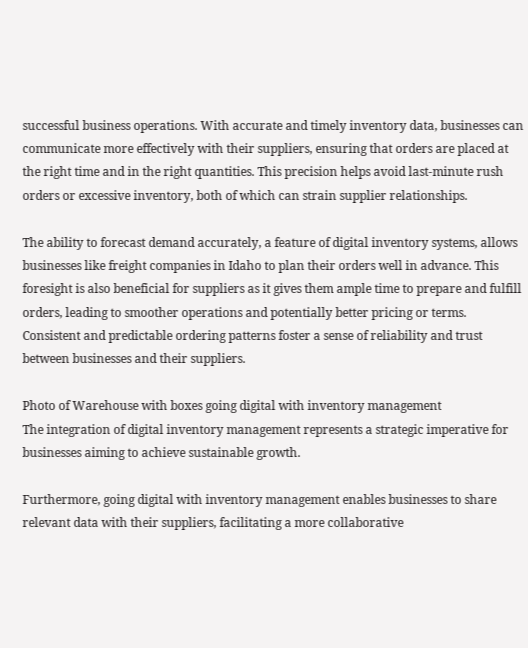successful business operations. With accurate and timely inventory data, businesses can communicate more effectively with their suppliers, ensuring that orders are placed at the right time and in the right quantities. This precision helps avoid last-minute rush orders or excessive inventory, both of which can strain supplier relationships.

The ability to forecast demand accurately, a feature of digital inventory systems, allows businesses like freight companies in Idaho to plan their orders well in advance. This foresight is also beneficial for suppliers as it gives them ample time to prepare and fulfill orders, leading to smoother operations and potentially better pricing or terms. Consistent and predictable ordering patterns foster a sense of reliability and trust between businesses and their suppliers.

Photo of Warehouse with boxes going digital with inventory management
The integration of digital inventory management represents a strategic imperative for businesses aiming to achieve sustainable growth.

Furthermore, going digital with inventory management enables businesses to share relevant data with their suppliers, facilitating a more collaborative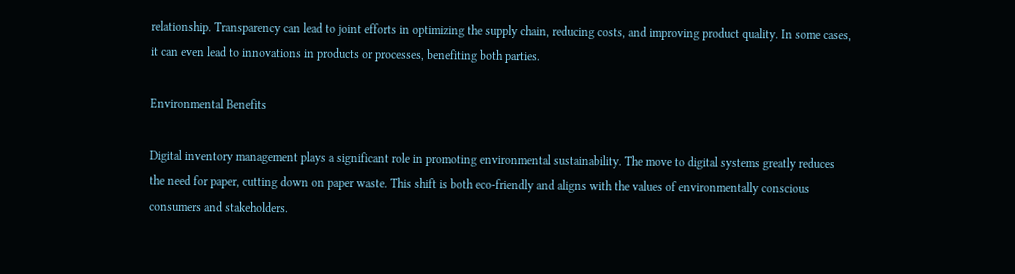relationship. Transparency can lead to joint efforts in optimizing the supply chain, reducing costs, and improving product quality. In some cases, it can even lead to innovations in products or processes, benefiting both parties.

Environmental Benefits

Digital inventory management plays a significant role in promoting environmental sustainability. The move to digital systems greatly reduces the need for paper, cutting down on paper waste. This shift is both eco-friendly and aligns with the values of environmentally conscious consumers and stakeholders.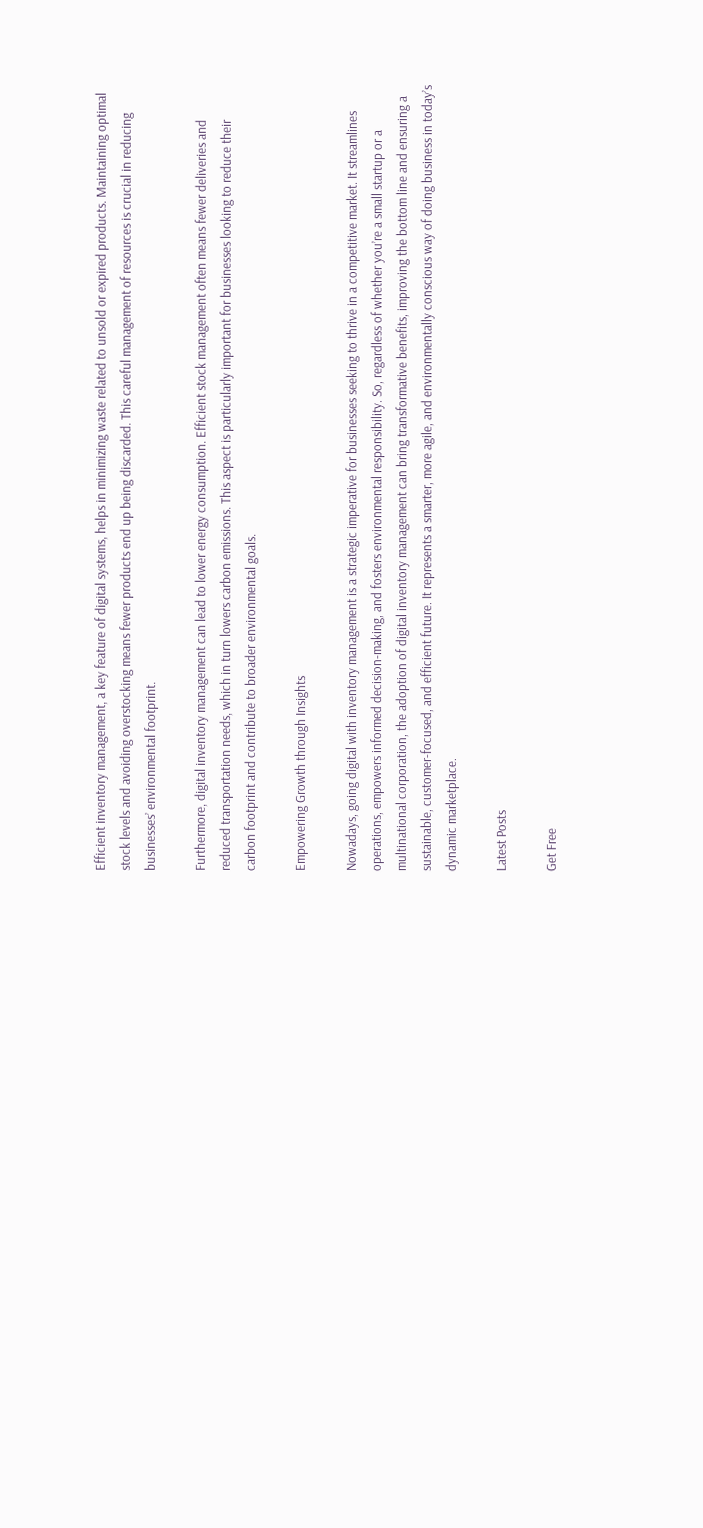Efficient inventory management, a key feature of digital systems, helps in minimizing waste related to unsold or expired products. Maintaining optimal stock levels and avoiding overstocking means fewer products end up being discarded. This careful management of resources is crucial in reducing businesses’ environmental footprint.

Furthermore, digital inventory management can lead to lower energy consumption. Efficient stock management often means fewer deliveries and reduced transportation needs, which in turn lowers carbon emissions. This aspect is particularly important for businesses looking to reduce their carbon footprint and contribute to broader environmental goals.

Empowering Growth through Insights

Nowadays, going digital with inventory management is a strategic imperative for businesses seeking to thrive in a competitive market. It streamlines operations, empowers informed decision-making, and fosters environmental responsibility. So, regardless of whether you’re a small startup or a multinational corporation, the adoption of digital inventory management can bring transformative benefits, improving the bottom line and ensuring a sustainable, customer-focused, and efficient future. It represents a smarter, more agile, and environmentally conscious way of doing business in today’s dynamic marketplace.

Latest Posts

Get Free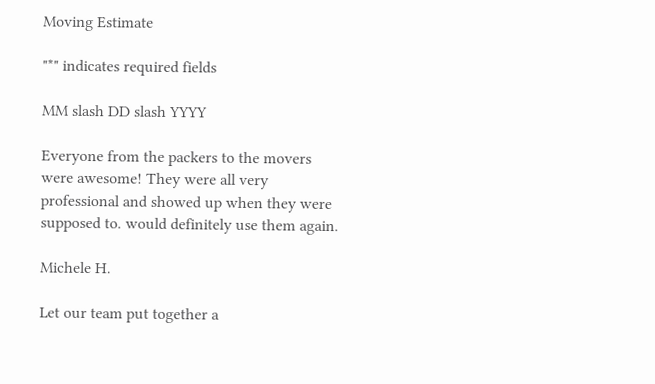Moving Estimate

"*" indicates required fields

MM slash DD slash YYYY

Everyone from the packers to the movers were awesome! They were all very professional and showed up when they were supposed to. would definitely use them again.

Michele H.

Let our team put together a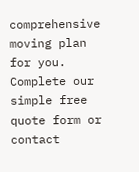comprehensive moving plan for you. Complete our simple free quote form or contact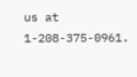us at 1-208-375-0961.